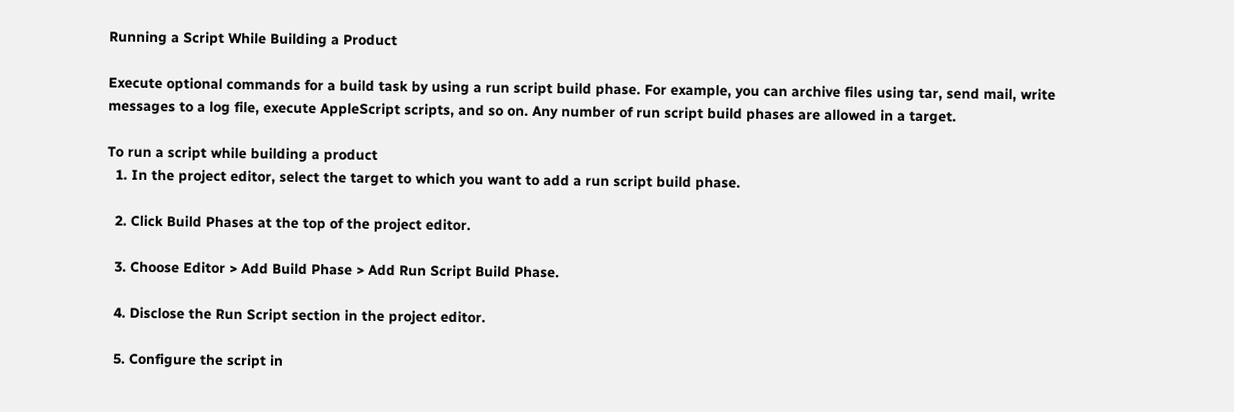Running a Script While Building a Product

Execute optional commands for a build task by using a run script build phase. For example, you can archive files using tar, send mail, write messages to a log file, execute AppleScript scripts, and so on. Any number of run script build phases are allowed in a target.

To run a script while building a product
  1. In the project editor, select the target to which you want to add a run script build phase.

  2. Click Build Phases at the top of the project editor.

  3. Choose Editor > Add Build Phase > Add Run Script Build Phase.

  4. Disclose the Run Script section in the project editor.

  5. Configure the script in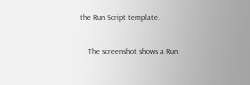the Run Script template.

    The screenshot shows a Run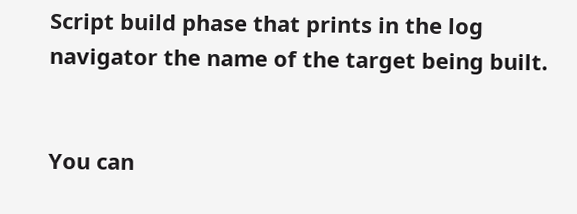Script build phase that prints in the log navigator the name of the target being built.


You can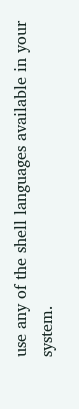use any of the shell languages available in your system.